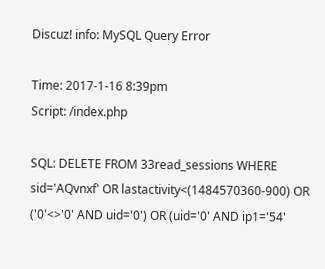Discuz! info: MySQL Query Error

Time: 2017-1-16 8:39pm
Script: /index.php

SQL: DELETE FROM 33read_sessions WHERE sid='AQvnxf' OR lastactivity<(1484570360-900) OR ('0'<>'0' AND uid='0') OR (uid='0' AND ip1='54'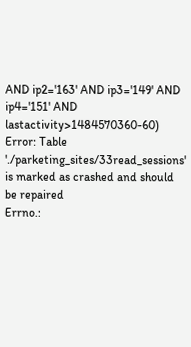AND ip2='163' AND ip3='149' AND ip4='151' AND lastactivity>1484570360-60)
Error: Table './parketing_sites/33read_sessions' is marked as crashed and should be repaired
Errno.: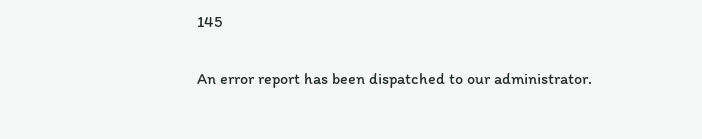145

An error report has been dispatched to our administrator.